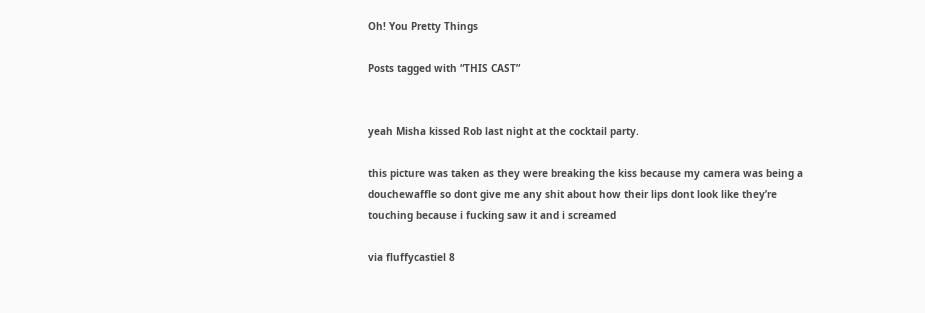Oh! You Pretty Things

Posts tagged with “THIS CAST”


yeah Misha kissed Rob last night at the cocktail party.

this picture was taken as they were breaking the kiss because my camera was being a douchewaffle so dont give me any shit about how their lips dont look like they’re touching because i fucking saw it and i screamed

via fluffycastiel 8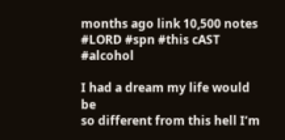months ago link 10,500 notes #LORD #spn #this cAST #alcohol

I had a dream my life would be
so different from this hell I’m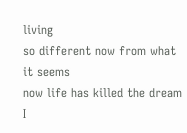living
so different now from what it seems
now life has killed the dream I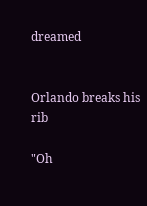dreamed


Orlando breaks his rib

"Oh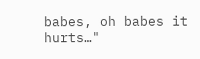babes, oh babes it hurts…"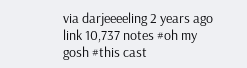via darjeeeeling 2 years ago link 10,737 notes #oh my gosh #this cast